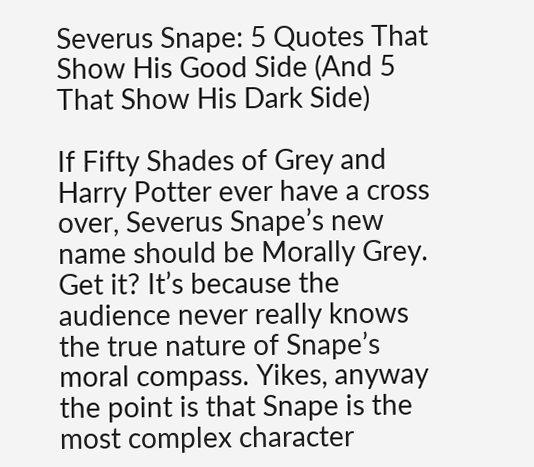Severus Snape: 5 Quotes That Show His Good Side (And 5 That Show His Dark Side)

If Fifty Shades of Grey and Harry Potter ever have a cross over, Severus Snape’s new name should be Morally Grey. Get it? It’s because the audience never really knows the true nature of Snape’s moral compass. Yikes, anyway the point is that Snape is the most complex character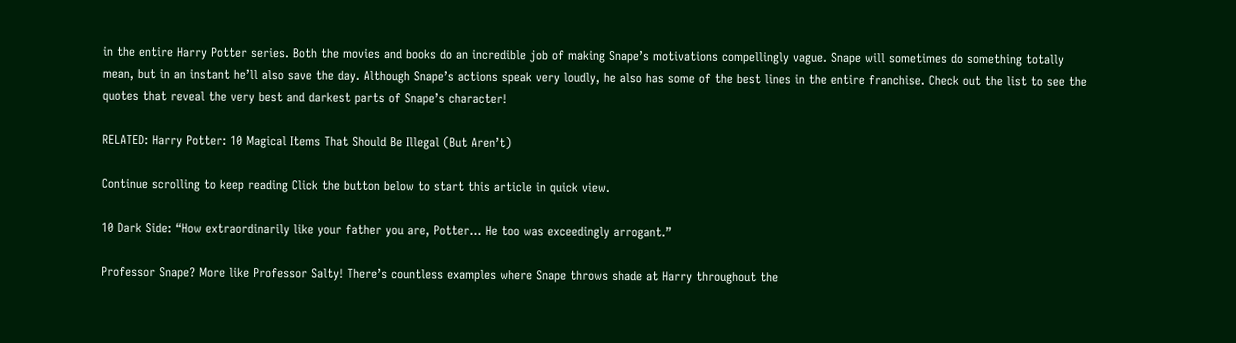in the entire Harry Potter series. Both the movies and books do an incredible job of making Snape’s motivations compellingly vague. Snape will sometimes do something totally mean, but in an instant he’ll also save the day. Although Snape’s actions speak very loudly, he also has some of the best lines in the entire franchise. Check out the list to see the quotes that reveal the very best and darkest parts of Snape’s character!

RELATED: Harry Potter: 10 Magical Items That Should Be Illegal (But Aren’t)

Continue scrolling to keep reading Click the button below to start this article in quick view.

10 Dark Side: “How extraordinarily like your father you are, Potter... He too was exceedingly arrogant.”

Professor Snape? More like Professor Salty! There’s countless examples where Snape throws shade at Harry throughout the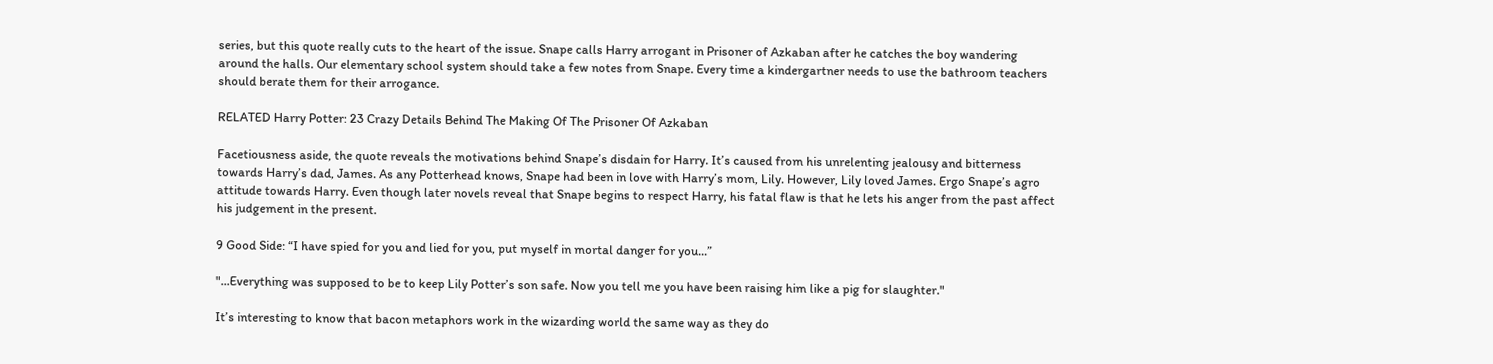series, but this quote really cuts to the heart of the issue. Snape calls Harry arrogant in Prisoner of Azkaban after he catches the boy wandering around the halls. Our elementary school system should take a few notes from Snape. Every time a kindergartner needs to use the bathroom teachers should berate them for their arrogance.

RELATED Harry Potter: 23 Crazy Details Behind The Making Of The Prisoner Of Azkaban

Facetiousness aside, the quote reveals the motivations behind Snape’s disdain for Harry. It’s caused from his unrelenting jealousy and bitterness towards Harry’s dad, James. As any Potterhead knows, Snape had been in love with Harry’s mom, Lily. However, Lily loved James. Ergo Snape’s agro attitude towards Harry. Even though later novels reveal that Snape begins to respect Harry, his fatal flaw is that he lets his anger from the past affect his judgement in the present.

9 Good Side: “I have spied for you and lied for you, put myself in mortal danger for you...”

"...Everything was supposed to be to keep Lily Potter’s son safe. Now you tell me you have been raising him like a pig for slaughter."

It’s interesting to know that bacon metaphors work in the wizarding world the same way as they do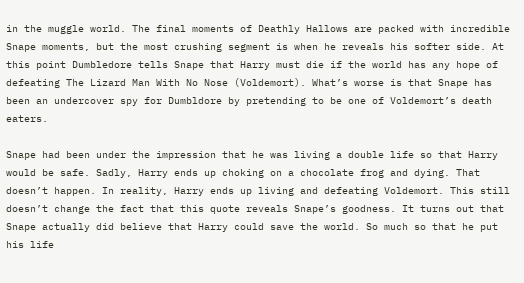in the muggle world. The final moments of Deathly Hallows are packed with incredible Snape moments, but the most crushing segment is when he reveals his softer side. At this point Dumbledore tells Snape that Harry must die if the world has any hope of defeating The Lizard Man With No Nose (Voldemort). What’s worse is that Snape has been an undercover spy for Dumbldore by pretending to be one of Voldemort’s death eaters.

Snape had been under the impression that he was living a double life so that Harry would be safe. Sadly, Harry ends up choking on a chocolate frog and dying. That doesn’t happen. In reality, Harry ends up living and defeating Voldemort. This still doesn’t change the fact that this quote reveals Snape’s goodness. It turns out that Snape actually did believe that Harry could save the world. So much so that he put his life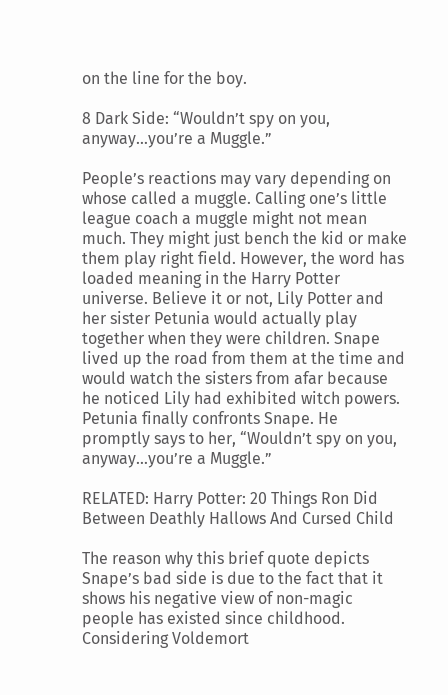on the line for the boy.

8 Dark Side: “Wouldn’t spy on you, anyway…you’re a Muggle.”

People’s reactions may vary depending on whose called a muggle. Calling one’s little league coach a muggle might not mean much. They might just bench the kid or make them play right field. However, the word has loaded meaning in the Harry Potter universe. Believe it or not, Lily Potter and her sister Petunia would actually play together when they were children. Snape lived up the road from them at the time and would watch the sisters from afar because he noticed Lily had exhibited witch powers. Petunia finally confronts Snape. He promptly says to her, “Wouldn’t spy on you, anyway…you’re a Muggle.”

RELATED: Harry Potter: 20 Things Ron Did Between Deathly Hallows And Cursed Child

The reason why this brief quote depicts Snape’s bad side is due to the fact that it shows his negative view of non-magic people has existed since childhood. Considering Voldemort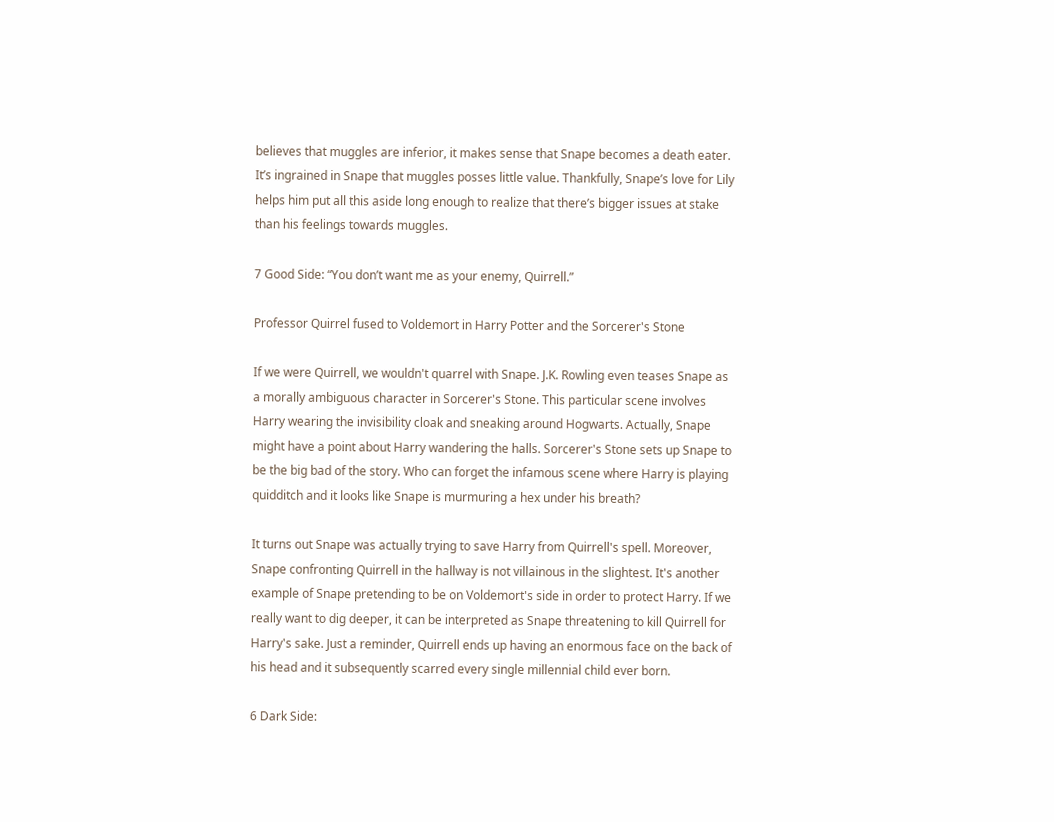believes that muggles are inferior, it makes sense that Snape becomes a death eater. It’s ingrained in Snape that muggles posses little value. Thankfully, Snape’s love for Lily helps him put all this aside long enough to realize that there’s bigger issues at stake than his feelings towards muggles.

7 Good Side: “You don’t want me as your enemy, Quirrell.”

Professor Quirrel fused to Voldemort in Harry Potter and the Sorcerer's Stone

If we were Quirrell, we wouldn't quarrel with Snape. J.K. Rowling even teases Snape as a morally ambiguous character in Sorcerer's Stone. This particular scene involves Harry wearing the invisibility cloak and sneaking around Hogwarts. Actually, Snape might have a point about Harry wandering the halls. Sorcerer's Stone sets up Snape to be the big bad of the story. Who can forget the infamous scene where Harry is playing quidditch and it looks like Snape is murmuring a hex under his breath?

It turns out Snape was actually trying to save Harry from Quirrell's spell. Moreover, Snape confronting Quirrell in the hallway is not villainous in the slightest. It's another example of Snape pretending to be on Voldemort's side in order to protect Harry. If we really want to dig deeper, it can be interpreted as Snape threatening to kill Quirrell for Harry's sake. Just a reminder, Quirrell ends up having an enormous face on the back of his head and it subsequently scarred every single millennial child ever born.

6 Dark Side: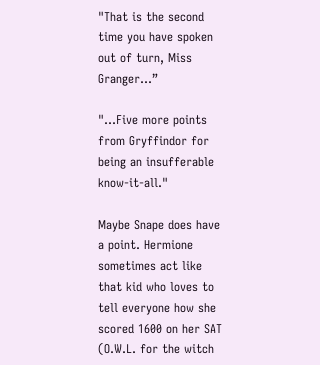"That is the second time you have spoken out of turn, Miss Granger...”

"...Five more points from Gryffindor for being an insufferable know-it-all."

Maybe Snape does have a point. Hermione sometimes act like that kid who loves to tell everyone how she scored 1600 on her SAT (O.W.L. for the witch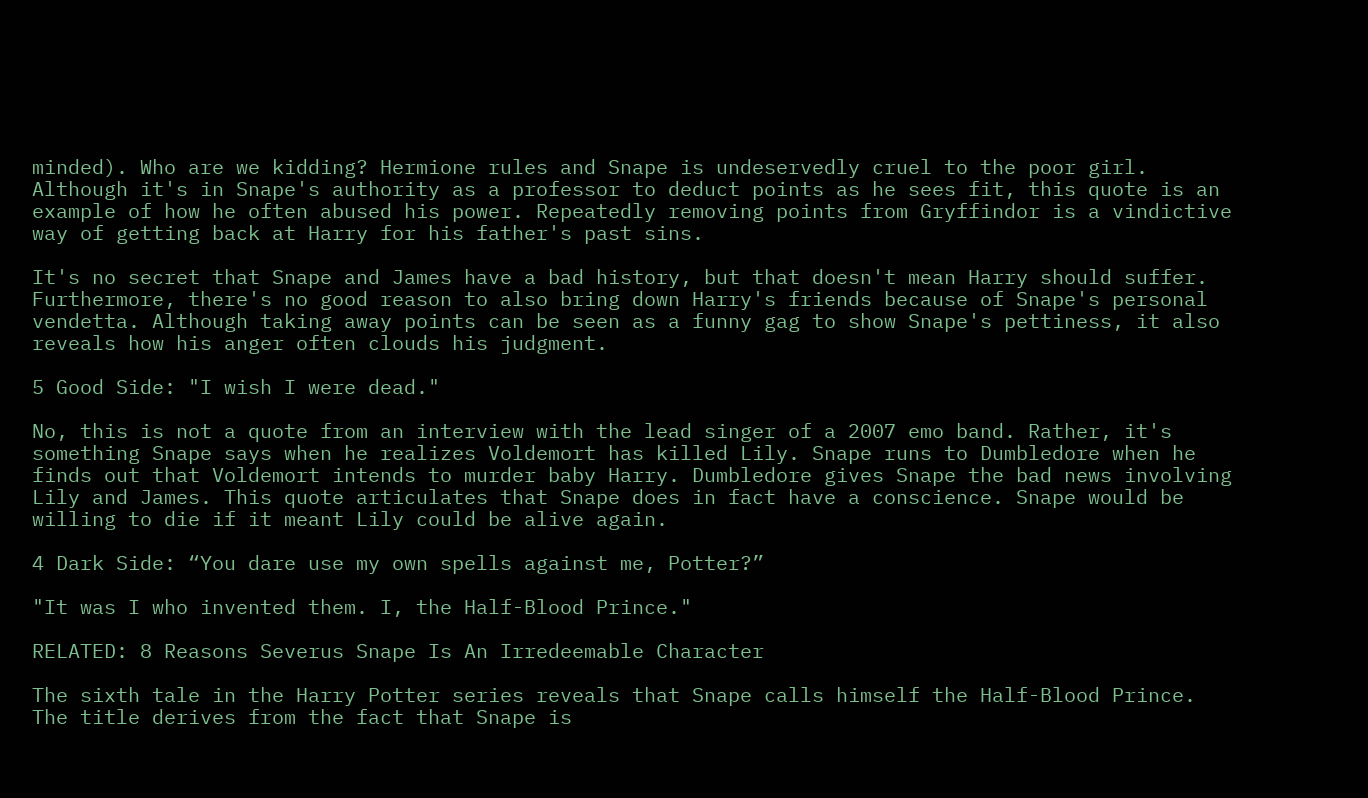minded). Who are we kidding? Hermione rules and Snape is undeservedly cruel to the poor girl. Although it's in Snape's authority as a professor to deduct points as he sees fit, this quote is an example of how he often abused his power. Repeatedly removing points from Gryffindor is a vindictive way of getting back at Harry for his father's past sins.

It's no secret that Snape and James have a bad history, but that doesn't mean Harry should suffer. Furthermore, there's no good reason to also bring down Harry's friends because of Snape's personal vendetta. Although taking away points can be seen as a funny gag to show Snape's pettiness, it also reveals how his anger often clouds his judgment.

5 Good Side: "I wish I were dead."

No, this is not a quote from an interview with the lead singer of a 2007 emo band. Rather, it's something Snape says when he realizes Voldemort has killed Lily. Snape runs to Dumbledore when he finds out that Voldemort intends to murder baby Harry. Dumbledore gives Snape the bad news involving Lily and James. This quote articulates that Snape does in fact have a conscience. Snape would be willing to die if it meant Lily could be alive again.

4 Dark Side: “You dare use my own spells against me, Potter?”

"It was I who invented them. I, the Half-Blood Prince."

RELATED: 8 Reasons Severus Snape Is An Irredeemable Character

The sixth tale in the Harry Potter series reveals that Snape calls himself the Half-Blood Prince. The title derives from the fact that Snape is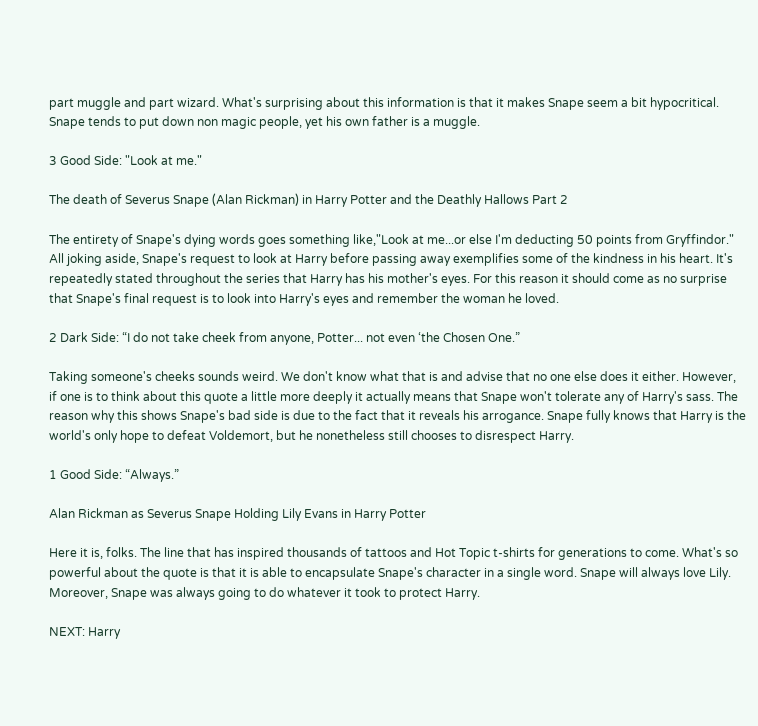part muggle and part wizard. What's surprising about this information is that it makes Snape seem a bit hypocritical. Snape tends to put down non magic people, yet his own father is a muggle.

3 Good Side: "Look at me."

The death of Severus Snape (Alan Rickman) in Harry Potter and the Deathly Hallows Part 2

The entirety of Snape's dying words goes something like,"Look at me...or else I'm deducting 50 points from Gryffindor." All joking aside, Snape's request to look at Harry before passing away exemplifies some of the kindness in his heart. It's repeatedly stated throughout the series that Harry has his mother's eyes. For this reason it should come as no surprise that Snape's final request is to look into Harry's eyes and remember the woman he loved.

2 Dark Side: “I do not take cheek from anyone, Potter... not even ‘the Chosen One.”

Taking someone's cheeks sounds weird. We don't know what that is and advise that no one else does it either. However, if one is to think about this quote a little more deeply it actually means that Snape won't tolerate any of Harry's sass. The reason why this shows Snape's bad side is due to the fact that it reveals his arrogance. Snape fully knows that Harry is the world's only hope to defeat Voldemort, but he nonetheless still chooses to disrespect Harry.

1 Good Side: “Always.”

Alan Rickman as Severus Snape Holding Lily Evans in Harry Potter

Here it is, folks. The line that has inspired thousands of tattoos and Hot Topic t-shirts for generations to come. What's so powerful about the quote is that it is able to encapsulate Snape's character in a single word. Snape will always love Lily. Moreover, Snape was always going to do whatever it took to protect Harry.

NEXT: Harry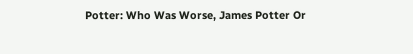Potter: Who Was Worse, James Potter Or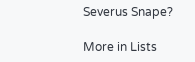Severus Snape?

More in Lists